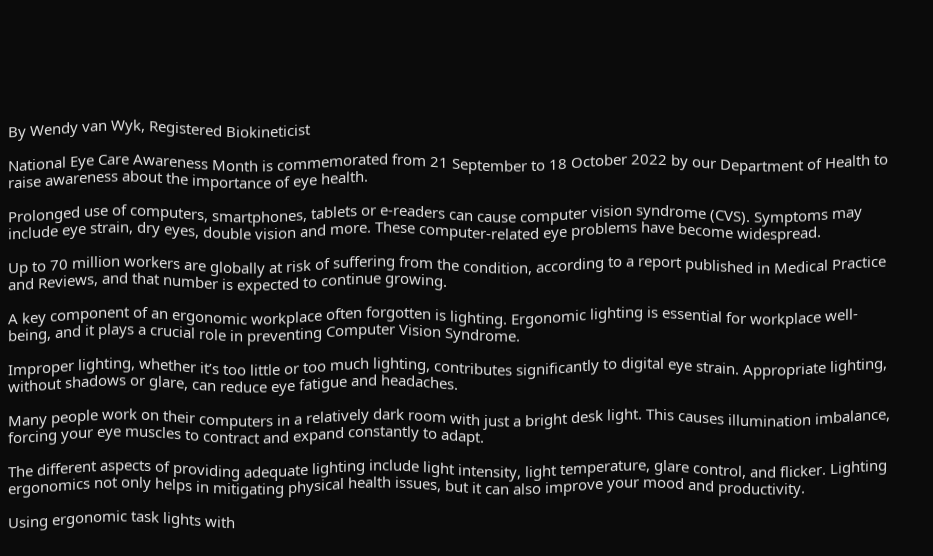By Wendy van Wyk, Registered Biokineticist

National Eye Care Awareness Month is commemorated from 21 September to 18 October 2022 by our Department of Health to raise awareness about the importance of eye health.

Prolonged use of computers, smartphones, tablets or e-readers can cause computer vision syndrome (CVS). Symptoms may include eye strain, dry eyes, double vision and more. These computer-related eye problems have become widespread.

Up to 70 million workers are globally at risk of suffering from the condition, according to a report published in Medical Practice and Reviews, and that number is expected to continue growing.

A key component of an ergonomic workplace often forgotten is lighting. Ergonomic lighting is essential for workplace well-being, and it plays a crucial role in preventing Computer Vision Syndrome.

Improper lighting, whether it’s too little or too much lighting, contributes significantly to digital eye strain. Appropriate lighting, without shadows or glare, can reduce eye fatigue and headaches.

Many people work on their computers in a relatively dark room with just a bright desk light. This causes illumination imbalance, forcing your eye muscles to contract and expand constantly to adapt.

The different aspects of providing adequate lighting include light intensity, light temperature, glare control, and flicker. Lighting ergonomics not only helps in mitigating physical health issues, but it can also improve your mood and productivity.

Using ergonomic task lights with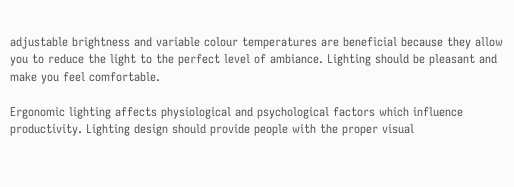adjustable brightness and variable colour temperatures are beneficial because they allow you to reduce the light to the perfect level of ambiance. Lighting should be pleasant and make you feel comfortable.

Ergonomic lighting affects physiological and psychological factors which influence productivity. Lighting design should provide people with the proper visual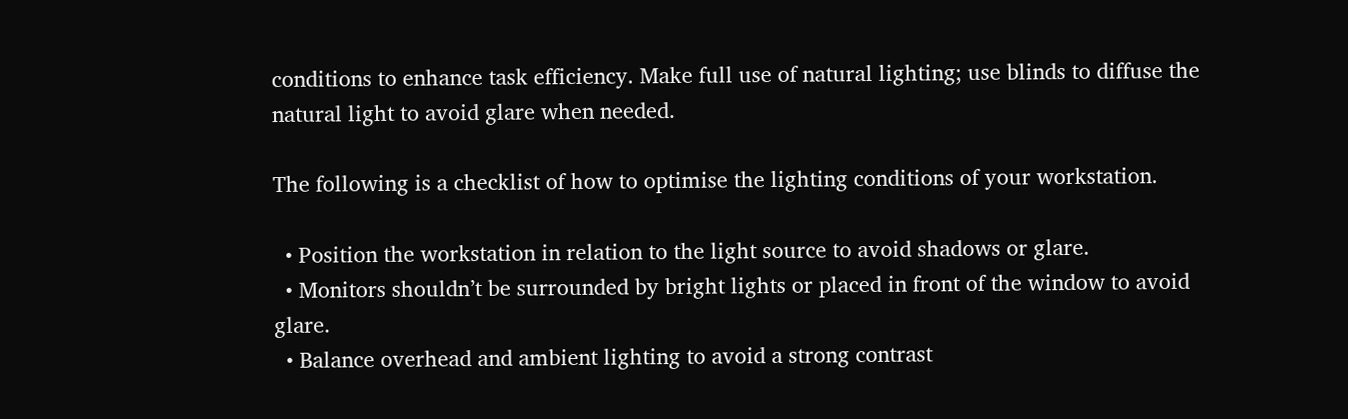conditions to enhance task efficiency. Make full use of natural lighting; use blinds to diffuse the natural light to avoid glare when needed.

The following is a checklist of how to optimise the lighting conditions of your workstation.

  • Position the workstation in relation to the light source to avoid shadows or glare.
  • Monitors shouldn’t be surrounded by bright lights or placed in front of the window to avoid glare.
  • Balance overhead and ambient lighting to avoid a strong contrast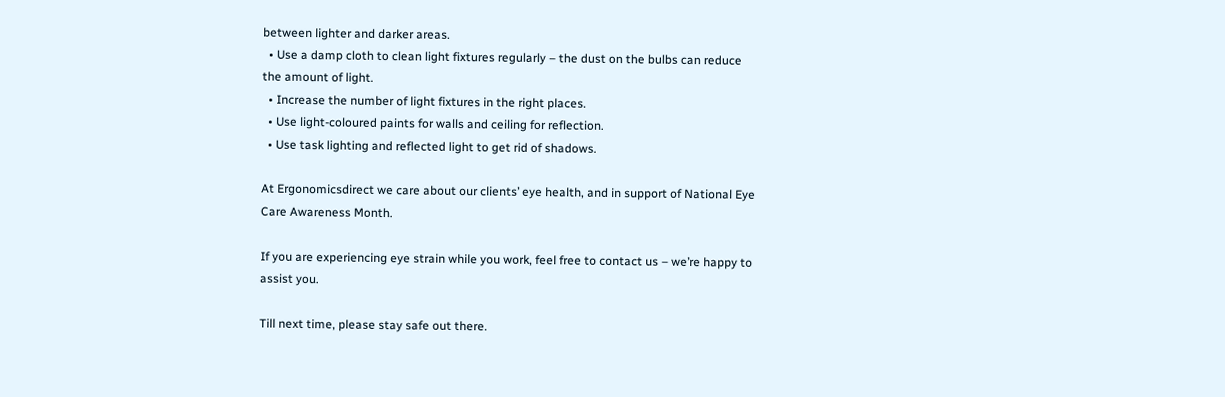between lighter and darker areas.
  • Use a damp cloth to clean light fixtures regularly – the dust on the bulbs can reduce the amount of light.
  • Increase the number of light fixtures in the right places.
  • Use light-coloured paints for walls and ceiling for reflection.
  • Use task lighting and reflected light to get rid of shadows.

At Ergonomicsdirect we care about our clients’ eye health, and in support of National Eye Care Awareness Month.

If you are experiencing eye strain while you work, feel free to contact us – we’re happy to assist you.

Till next time, please stay safe out there.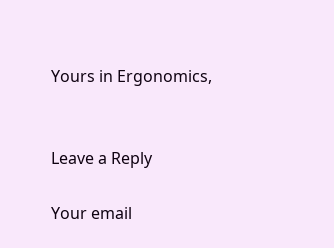Yours in Ergonomics,


Leave a Reply

Your email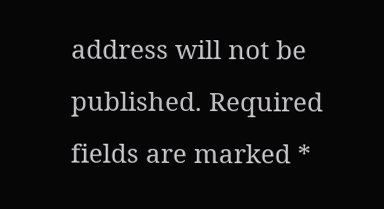address will not be published. Required fields are marked *